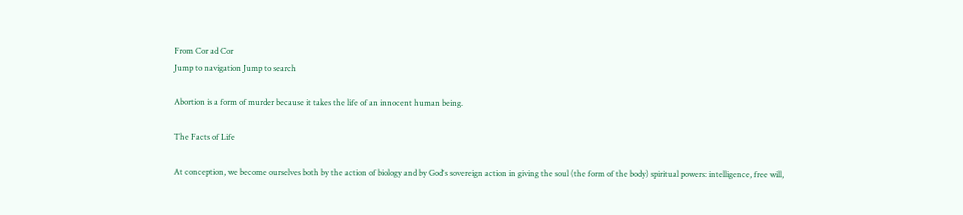From Cor ad Cor
Jump to navigation Jump to search

Abortion is a form of murder because it takes the life of an innocent human being.

The Facts of Life

At conception, we become ourselves both by the action of biology and by God's sovereign action in giving the soul (the form of the body) spiritual powers: intelligence, free will,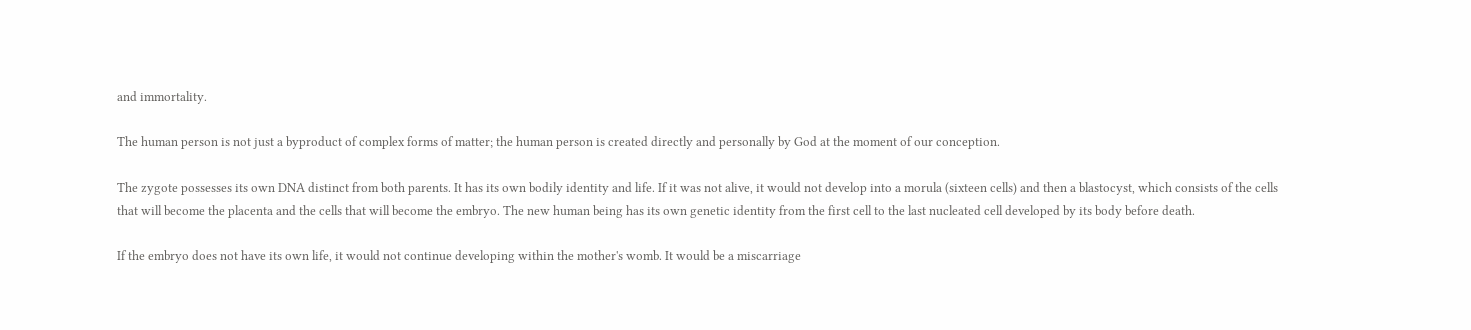and immortality.

The human person is not just a byproduct of complex forms of matter; the human person is created directly and personally by God at the moment of our conception.

The zygote possesses its own DNA distinct from both parents. It has its own bodily identity and life. If it was not alive, it would not develop into a morula (sixteen cells) and then a blastocyst, which consists of the cells that will become the placenta and the cells that will become the embryo. The new human being has its own genetic identity from the first cell to the last nucleated cell developed by its body before death.

If the embryo does not have its own life, it would not continue developing within the mother's womb. It would be a miscarriage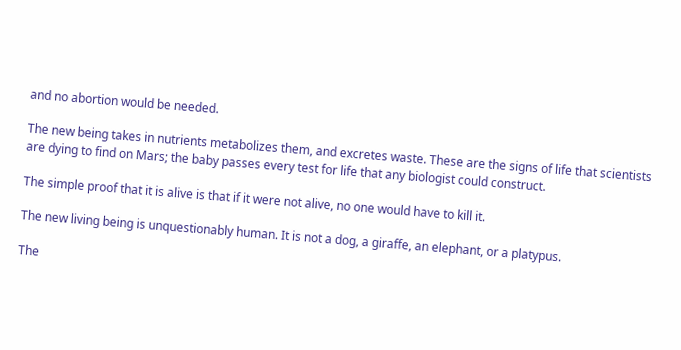and no abortion would be needed.

The new being takes in nutrients metabolizes them, and excretes waste. These are the signs of life that scientists are dying to find on Mars; the baby passes every test for life that any biologist could construct.

The simple proof that it is alive is that if it were not alive, no one would have to kill it.

The new living being is unquestionably human. It is not a dog, a giraffe, an elephant, or a platypus.

The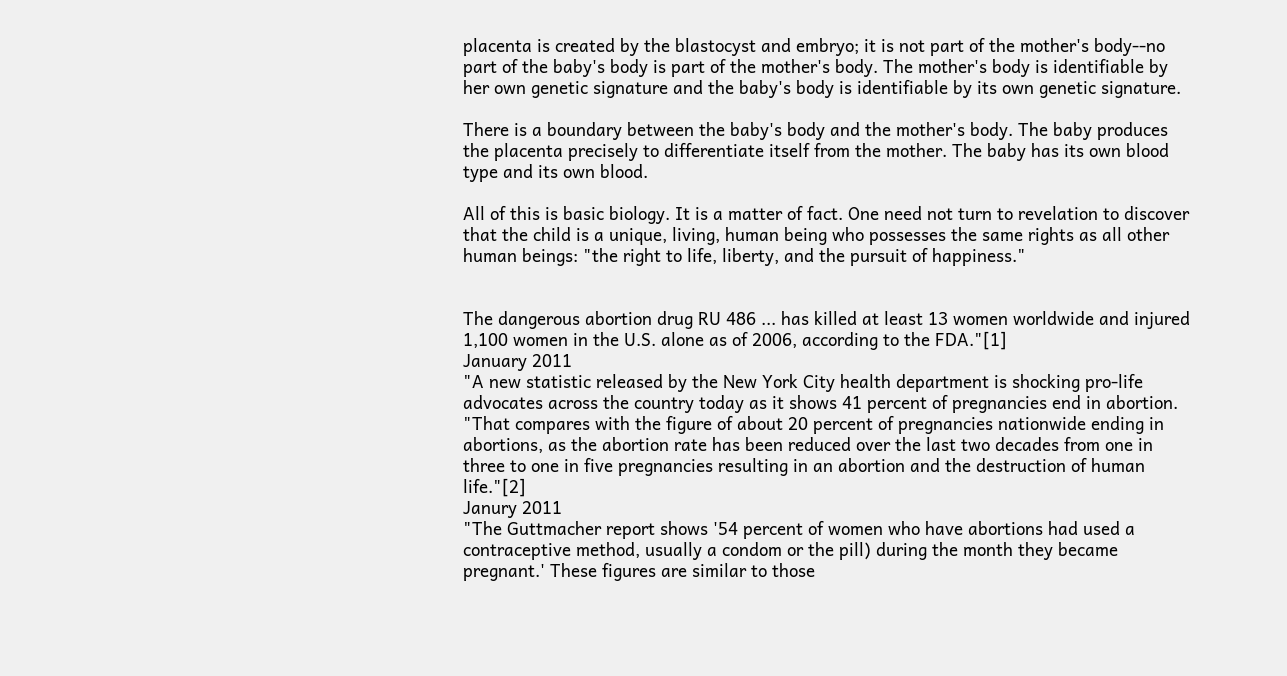placenta is created by the blastocyst and embryo; it is not part of the mother's body--no part of the baby's body is part of the mother's body. The mother's body is identifiable by her own genetic signature and the baby's body is identifiable by its own genetic signature.

There is a boundary between the baby's body and the mother's body. The baby produces the placenta precisely to differentiate itself from the mother. The baby has its own blood type and its own blood.

All of this is basic biology. It is a matter of fact. One need not turn to revelation to discover that the child is a unique, living, human being who possesses the same rights as all other human beings: "the right to life, liberty, and the pursuit of happiness."


The dangerous abortion drug RU 486 ... has killed at least 13 women worldwide and injured 1,100 women in the U.S. alone as of 2006, according to the FDA."[1]
January 2011
"A new statistic released by the New York City health department is shocking pro-life advocates across the country today as it shows 41 percent of pregnancies end in abortion.
"That compares with the figure of about 20 percent of pregnancies nationwide ending in abortions, as the abortion rate has been reduced over the last two decades from one in three to one in five pregnancies resulting in an abortion and the destruction of human life."[2]
Janury 2011
"The Guttmacher report shows '54 percent of women who have abortions had used a contraceptive method, usually a condom or the pill) during the month they became pregnant.' These figures are similar to those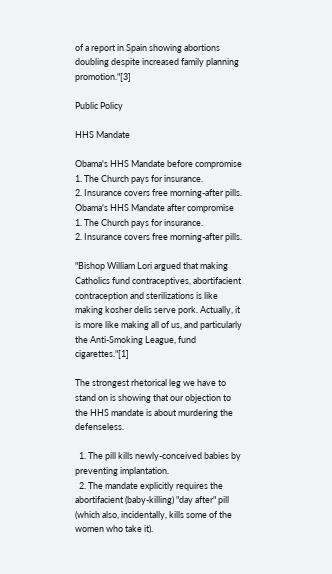of a report in Spain showing abortions doubling despite increased family planning promotion."[3]

Public Policy

HHS Mandate

Obama's HHS Mandate before compromise
1. The Church pays for insurance.
2. Insurance covers free morning-after pills.
Obama's HHS Mandate after compromise
1. The Church pays for insurance.
2. Insurance covers free morning-after pills.

"Bishop William Lori argued that making Catholics fund contraceptives, abortifacient contraception and sterilizations is like making kosher delis serve pork. Actually, it is more like making all of us, and particularly the Anti-Smoking League, fund cigarettes."[1]

The strongest rhetorical leg we have to stand on is showing that our objection to the HHS mandate is about murdering the defenseless.

  1. The pill kills newly-conceived babies by preventing implantation.
  2. The mandate explicitly requires the abortifacient (baby-killing) "day after" pill (which also, incidentally, kills some of the women who take it).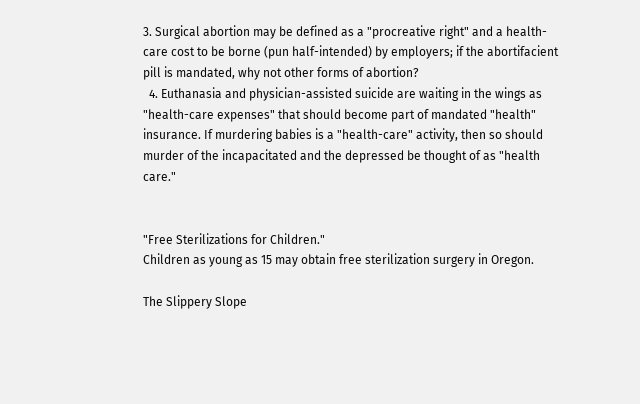3. Surgical abortion may be defined as a "procreative right" and a health-care cost to be borne (pun half-intended) by employers; if the abortifacient pill is mandated, why not other forms of abortion?
  4. Euthanasia and physician-assisted suicide are waiting in the wings as "health-care expenses" that should become part of mandated "health" insurance. If murdering babies is a "health-care" activity, then so should murder of the incapacitated and the depressed be thought of as "health care."


"Free Sterilizations for Children."
Children as young as 15 may obtain free sterilization surgery in Oregon.

The Slippery Slope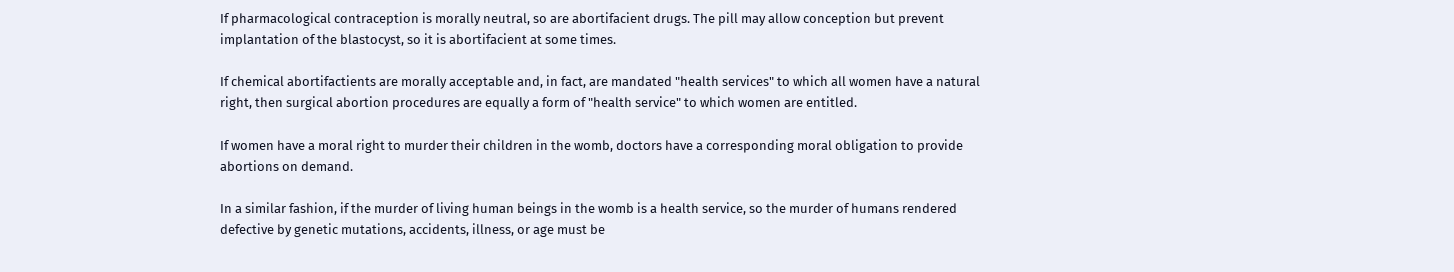If pharmacological contraception is morally neutral, so are abortifacient drugs. The pill may allow conception but prevent implantation of the blastocyst, so it is abortifacient at some times.

If chemical abortifactients are morally acceptable and, in fact, are mandated "health services" to which all women have a natural right, then surgical abortion procedures are equally a form of "health service" to which women are entitled.

If women have a moral right to murder their children in the womb, doctors have a corresponding moral obligation to provide abortions on demand.

In a similar fashion, if the murder of living human beings in the womb is a health service, so the murder of humans rendered defective by genetic mutations, accidents, illness, or age must be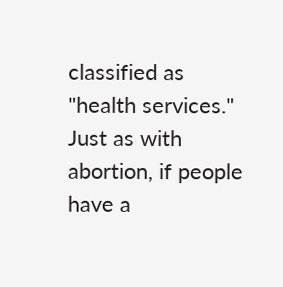classified as "health services." Just as with abortion, if people have a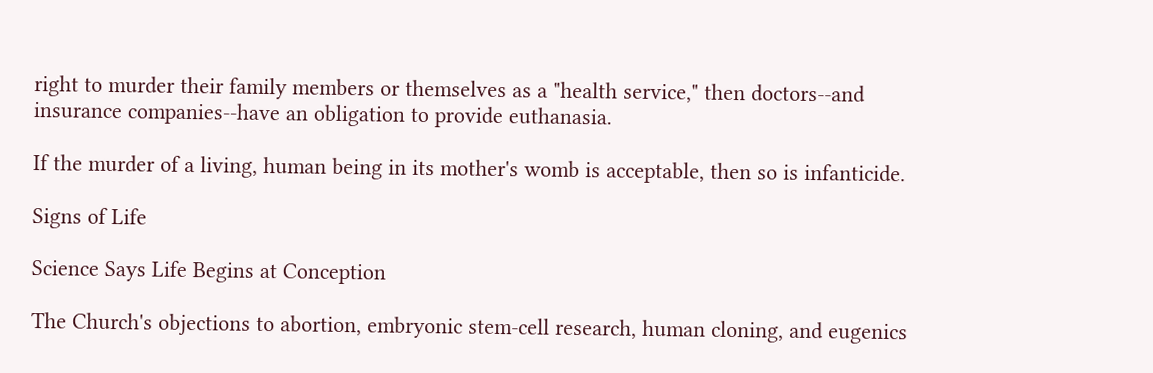right to murder their family members or themselves as a "health service," then doctors--and insurance companies--have an obligation to provide euthanasia.

If the murder of a living, human being in its mother's womb is acceptable, then so is infanticide.

Signs of Life

Science Says Life Begins at Conception

The Church's objections to abortion, embryonic stem-cell research, human cloning, and eugenics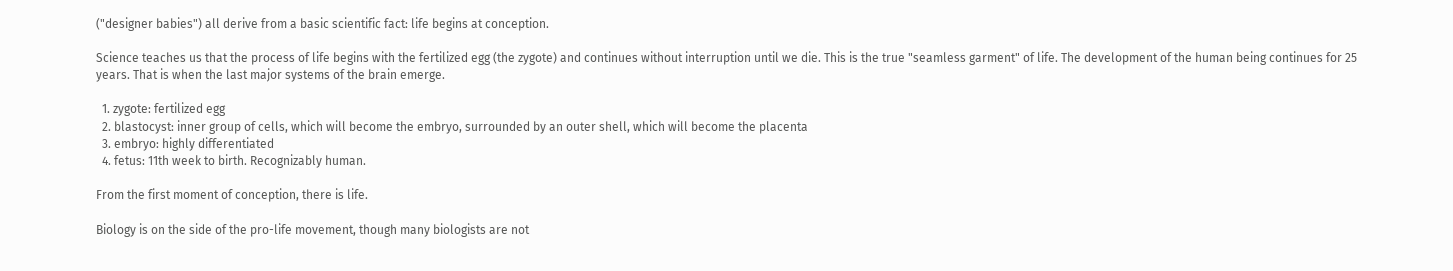("designer babies") all derive from a basic scientific fact: life begins at conception.

Science teaches us that the process of life begins with the fertilized egg (the zygote) and continues without interruption until we die. This is the true "seamless garment" of life. The development of the human being continues for 25 years. That is when the last major systems of the brain emerge.

  1. zygote: fertilized egg
  2. blastocyst: inner group of cells, which will become the embryo, surrounded by an outer shell, which will become the placenta
  3. embryo: highly differentiated
  4. fetus: 11th week to birth. Recognizably human.

From the first moment of conception, there is life.

Biology is on the side of the pro-life movement, though many biologists are not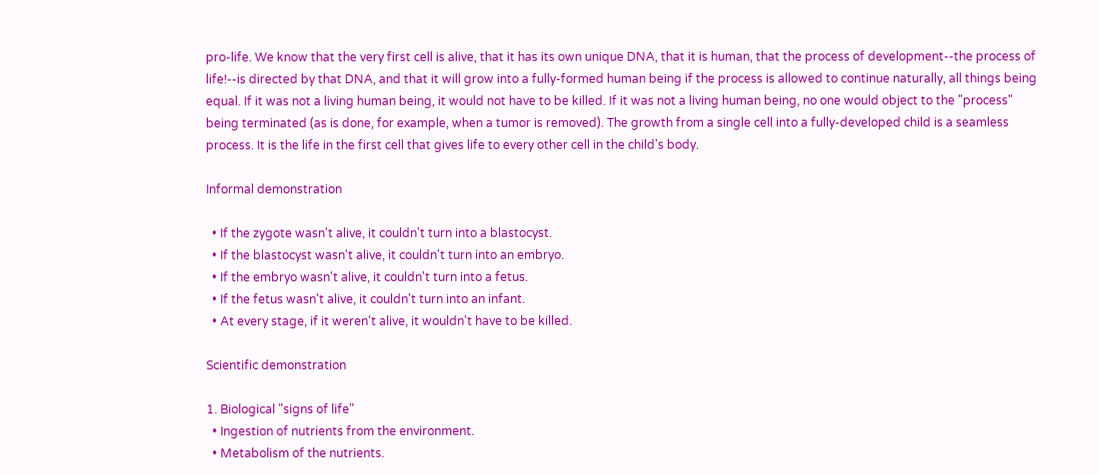pro-life. We know that the very first cell is alive, that it has its own unique DNA, that it is human, that the process of development--the process of life!--is directed by that DNA, and that it will grow into a fully-formed human being if the process is allowed to continue naturally, all things being equal. If it was not a living human being, it would not have to be killed. If it was not a living human being, no one would object to the "process" being terminated (as is done, for example, when a tumor is removed). The growth from a single cell into a fully-developed child is a seamless process. It is the life in the first cell that gives life to every other cell in the child's body.

Informal demonstration

  • If the zygote wasn't alive, it couldn't turn into a blastocyst.
  • If the blastocyst wasn't alive, it couldn't turn into an embryo.
  • If the embryo wasn't alive, it couldn't turn into a fetus.
  • If the fetus wasn't alive, it couldn't turn into an infant.
  • At every stage, if it weren't alive, it wouldn't have to be killed.

Scientific demonstration

1. Biological "signs of life"
  • Ingestion of nutrients from the environment.
  • Metabolism of the nutrients.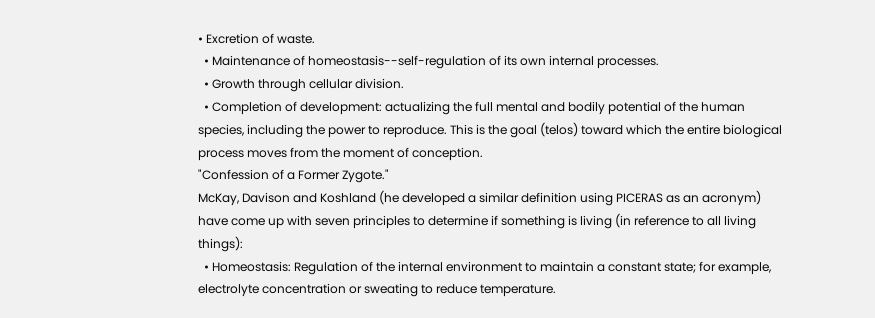• Excretion of waste.
  • Maintenance of homeostasis--self-regulation of its own internal processes.
  • Growth through cellular division.
  • Completion of development: actualizing the full mental and bodily potential of the human species, including the power to reproduce. This is the goal (telos) toward which the entire biological process moves from the moment of conception.
"Confession of a Former Zygote."
McKay, Davison and Koshland (he developed a similar definition using PICERAS as an acronym) have come up with seven principles to determine if something is living (in reference to all living things):
  • Homeostasis: Regulation of the internal environment to maintain a constant state; for example, electrolyte concentration or sweating to reduce temperature.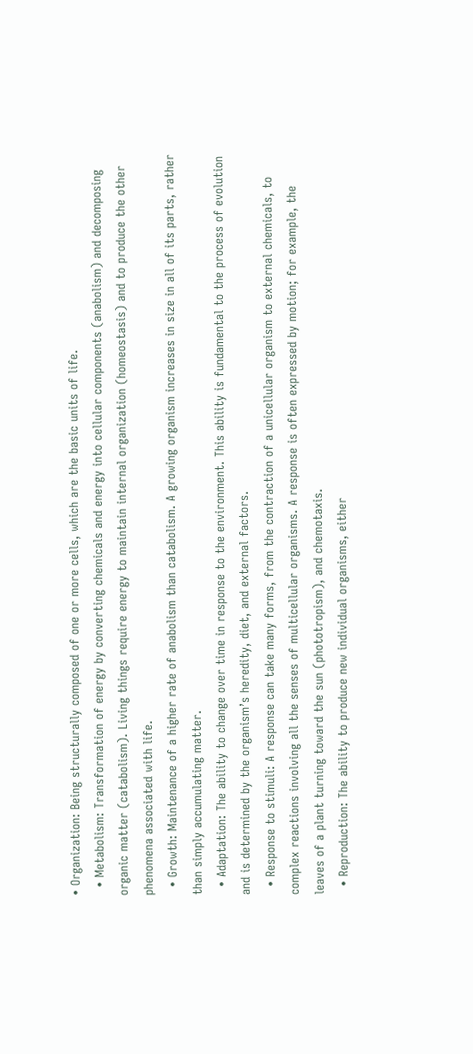• Organization: Being structurally composed of one or more cells, which are the basic units of life.
  • Metabolism: Transformation of energy by converting chemicals and energy into cellular components (anabolism) and decomposing organic matter (catabolism). Living things require energy to maintain internal organization (homeostasis) and to produce the other phenomena associated with life.
  • Growth: Maintenance of a higher rate of anabolism than catabolism. A growing organism increases in size in all of its parts, rather than simply accumulating matter.
  • Adaptation: The ability to change over time in response to the environment. This ability is fundamental to the process of evolution and is determined by the organism’s heredity, diet, and external factors.
  • Response to stimuli: A response can take many forms, from the contraction of a unicellular organism to external chemicals, to complex reactions involving all the senses of multicellular organisms. A response is often expressed by motion; for example, the leaves of a plant turning toward the sun (phototropism), and chemotaxis.
  • Reproduction: The ability to produce new individual organisms, either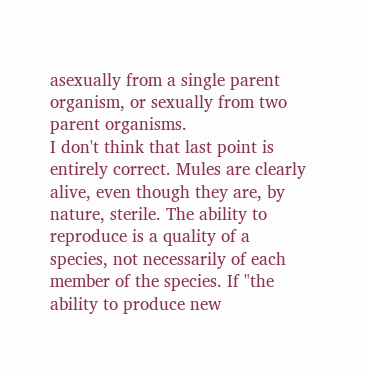asexually from a single parent organism, or sexually from two parent organisms.
I don't think that last point is entirely correct. Mules are clearly alive, even though they are, by nature, sterile. The ability to reproduce is a quality of a species, not necessarily of each member of the species. If "the ability to produce new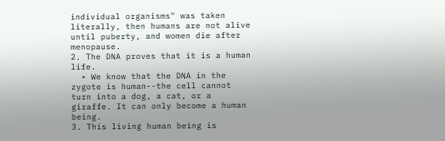individual organisms" was taken literally, then humans are not alive until puberty, and women die after menopause.
2. The DNA proves that it is a human life.
  • We know that the DNA in the zygote is human--the cell cannot turn into a dog, a cat, or a giraffe. It can only become a human being.
3. This living human being is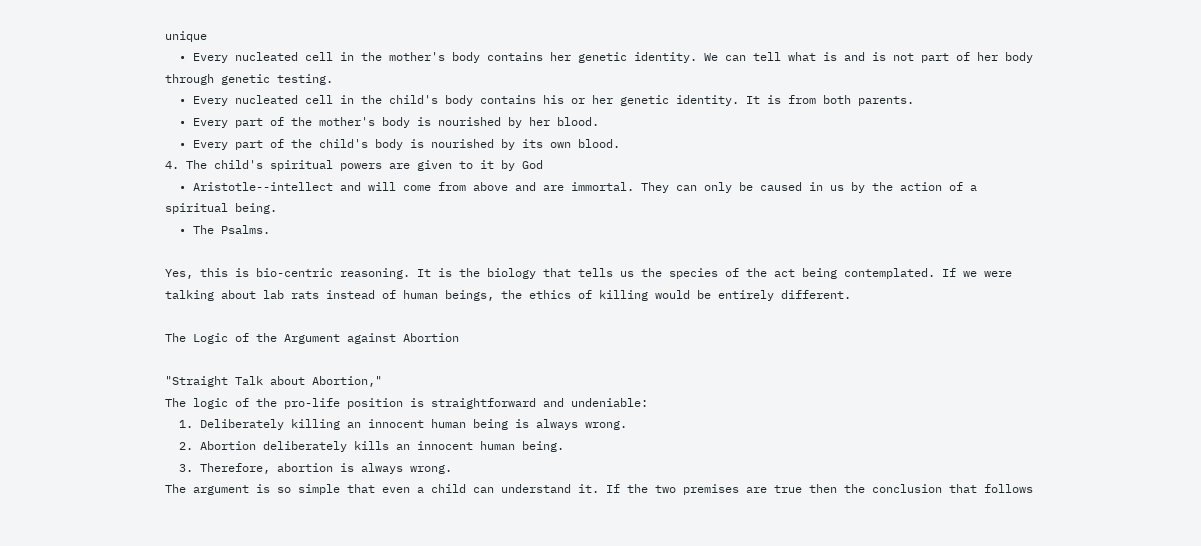unique
  • Every nucleated cell in the mother's body contains her genetic identity. We can tell what is and is not part of her body through genetic testing.
  • Every nucleated cell in the child's body contains his or her genetic identity. It is from both parents.
  • Every part of the mother's body is nourished by her blood.
  • Every part of the child's body is nourished by its own blood.
4. The child's spiritual powers are given to it by God
  • Aristotle--intellect and will come from above and are immortal. They can only be caused in us by the action of a spiritual being.
  • The Psalms.

Yes, this is bio-centric reasoning. It is the biology that tells us the species of the act being contemplated. If we were talking about lab rats instead of human beings, the ethics of killing would be entirely different.

The Logic of the Argument against Abortion

"Straight Talk about Abortion,"
The logic of the pro-life position is straightforward and undeniable:
  1. Deliberately killing an innocent human being is always wrong.
  2. Abortion deliberately kills an innocent human being.
  3. Therefore, abortion is always wrong.
The argument is so simple that even a child can understand it. If the two premises are true then the conclusion that follows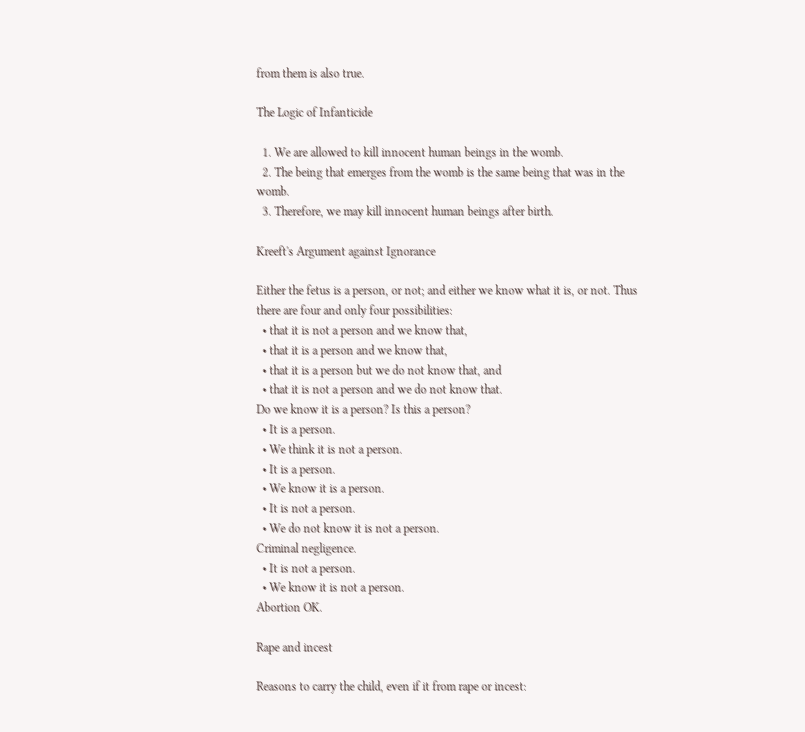from them is also true.

The Logic of Infanticide

  1. We are allowed to kill innocent human beings in the womb.
  2. The being that emerges from the womb is the same being that was in the womb.
  3. Therefore, we may kill innocent human beings after birth.

Kreeft's Argument against Ignorance

Either the fetus is a person, or not; and either we know what it is, or not. Thus there are four and only four possibilities:
  • that it is not a person and we know that,
  • that it is a person and we know that,
  • that it is a person but we do not know that, and
  • that it is not a person and we do not know that.
Do we know it is a person? Is this a person?
  • It is a person.
  • We think it is not a person.
  • It is a person.
  • We know it is a person.
  • It is not a person.
  • We do not know it is not a person.
Criminal negligence.
  • It is not a person.
  • We know it is not a person.
Abortion OK.

Rape and incest

Reasons to carry the child, even if it from rape or incest: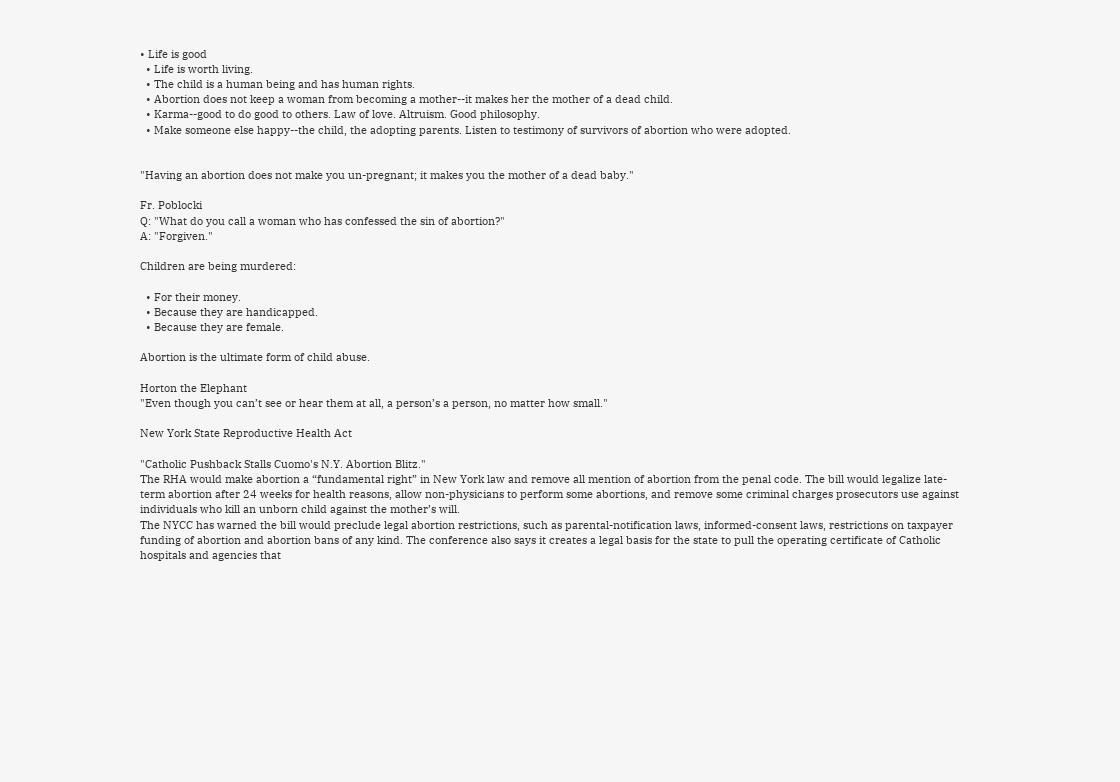• Life is good
  • Life is worth living.
  • The child is a human being and has human rights.
  • Abortion does not keep a woman from becoming a mother--it makes her the mother of a dead child.
  • Karma--good to do good to others. Law of love. Altruism. Good philosophy.
  • Make someone else happy--the child, the adopting parents. Listen to testimony of survivors of abortion who were adopted.


"Having an abortion does not make you un-pregnant; it makes you the mother of a dead baby."

Fr. Poblocki
Q: "What do you call a woman who has confessed the sin of abortion?"
A: "Forgiven."

Children are being murdered:

  • For their money.
  • Because they are handicapped.
  • Because they are female.

Abortion is the ultimate form of child abuse.

Horton the Elephant
"Even though you can’t see or hear them at all, a person’s a person, no matter how small."

New York State Reproductive Health Act

"Catholic Pushback Stalls Cuomo's N.Y. Abortion Blitz."
The RHA would make abortion a “fundamental right” in New York law and remove all mention of abortion from the penal code. The bill would legalize late-term abortion after 24 weeks for health reasons, allow non-physicians to perform some abortions, and remove some criminal charges prosecutors use against individuals who kill an unborn child against the mother’s will.
The NYCC has warned the bill would preclude legal abortion restrictions, such as parental-notification laws, informed-consent laws, restrictions on taxpayer funding of abortion and abortion bans of any kind. The conference also says it creates a legal basis for the state to pull the operating certificate of Catholic hospitals and agencies that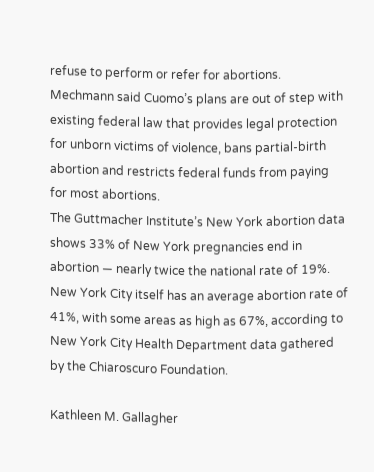refuse to perform or refer for abortions.
Mechmann said Cuomo’s plans are out of step with existing federal law that provides legal protection for unborn victims of violence, bans partial-birth abortion and restricts federal funds from paying for most abortions.
The Guttmacher Institute’s New York abortion data shows 33% of New York pregnancies end in abortion — nearly twice the national rate of 19%. New York City itself has an average abortion rate of 41%, with some areas as high as 67%, according to New York City Health Department data gathered by the Chiaroscuro Foundation.

Kathleen M. Gallagher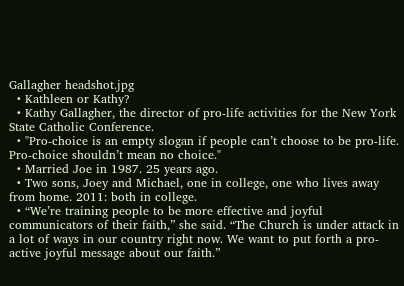Gallagher headshot.jpg
  • Kathleen or Kathy?
  • Kathy Gallagher, the director of pro-life activities for the New York State Catholic Conference.
  • "Pro-choice is an empty slogan if people can’t choose to be pro-life. Pro-choice shouldn’t mean no choice."
  • Married Joe in 1987. 25 years ago.
  • Two sons, Joey and Michael, one in college, one who lives away from home. 2011: both in college.
  • “We’re training people to be more effective and joyful communicators of their faith,” she said. “The Church is under attack in a lot of ways in our country right now. We want to put forth a pro-active joyful message about our faith.”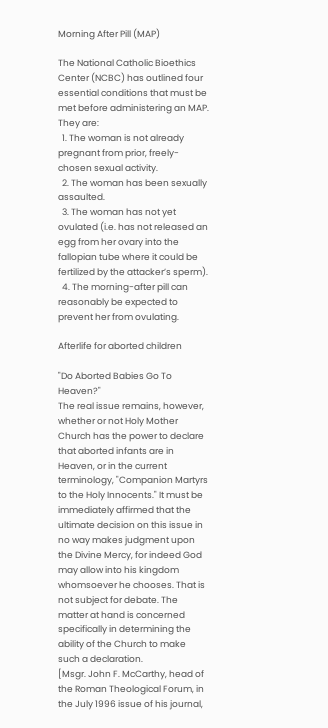Morning After Pill (MAP)

The National Catholic Bioethics Center (NCBC) has outlined four essential conditions that must be met before administering an MAP. They are:
  1. The woman is not already pregnant from prior, freely-chosen sexual activity.
  2. The woman has been sexually assaulted.
  3. The woman has not yet ovulated (i.e. has not released an egg from her ovary into the fallopian tube where it could be fertilized by the attacker’s sperm).
  4. The morning-after pill can reasonably be expected to prevent her from ovulating.

Afterlife for aborted children

"Do Aborted Babies Go To Heaven?"
The real issue remains, however, whether or not Holy Mother Church has the power to declare that aborted infants are in Heaven, or in the current terminology, "Companion Martyrs to the Holy Innocents." It must be immediately affirmed that the ultimate decision on this issue in no way makes judgment upon the Divine Mercy, for indeed God may allow into his kingdom whomsoever he chooses. That is not subject for debate. The matter at hand is concerned specifically in determining the ability of the Church to make such a declaration.
[Msgr. John F. McCarthy, head of the Roman Theological Forum, in the July 1996 issue of his journal,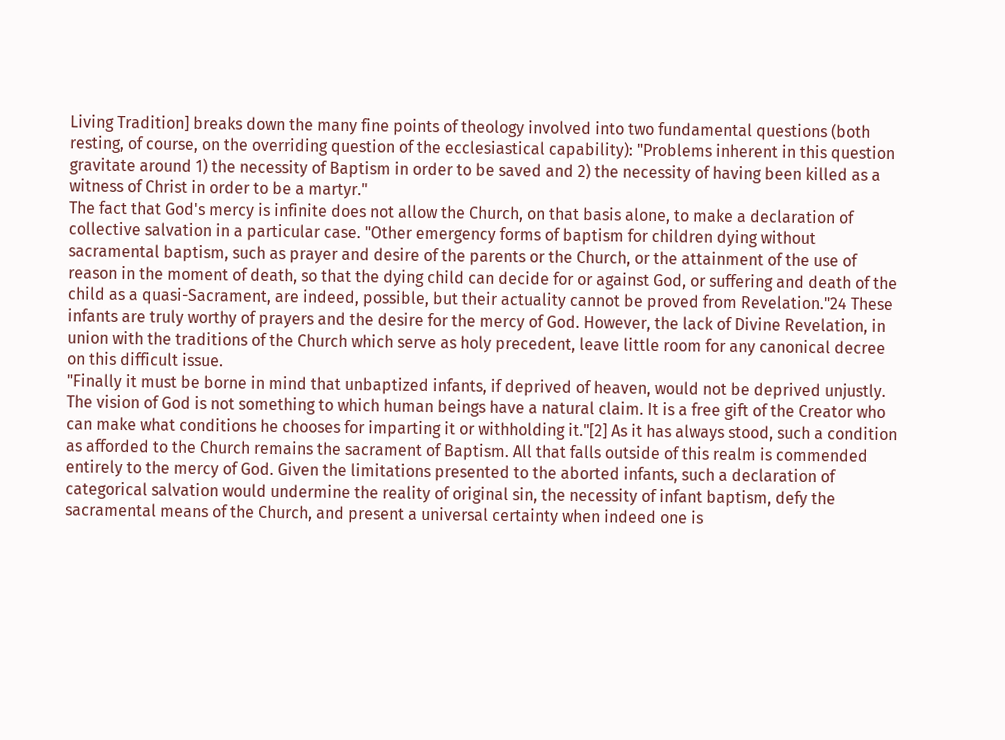Living Tradition] breaks down the many fine points of theology involved into two fundamental questions (both resting, of course, on the overriding question of the ecclesiastical capability): "Problems inherent in this question gravitate around 1) the necessity of Baptism in order to be saved and 2) the necessity of having been killed as a witness of Christ in order to be a martyr."
The fact that God's mercy is infinite does not allow the Church, on that basis alone, to make a declaration of collective salvation in a particular case. "Other emergency forms of baptism for children dying without sacramental baptism, such as prayer and desire of the parents or the Church, or the attainment of the use of reason in the moment of death, so that the dying child can decide for or against God, or suffering and death of the child as a quasi-Sacrament, are indeed, possible, but their actuality cannot be proved from Revelation."24 These infants are truly worthy of prayers and the desire for the mercy of God. However, the lack of Divine Revelation, in union with the traditions of the Church which serve as holy precedent, leave little room for any canonical decree on this difficult issue.
"Finally it must be borne in mind that unbaptized infants, if deprived of heaven, would not be deprived unjustly. The vision of God is not something to which human beings have a natural claim. It is a free gift of the Creator who can make what conditions he chooses for imparting it or withholding it."[2] As it has always stood, such a condition as afforded to the Church remains the sacrament of Baptism. All that falls outside of this realm is commended entirely to the mercy of God. Given the limitations presented to the aborted infants, such a declaration of categorical salvation would undermine the reality of original sin, the necessity of infant baptism, defy the sacramental means of the Church, and present a universal certainty when indeed one is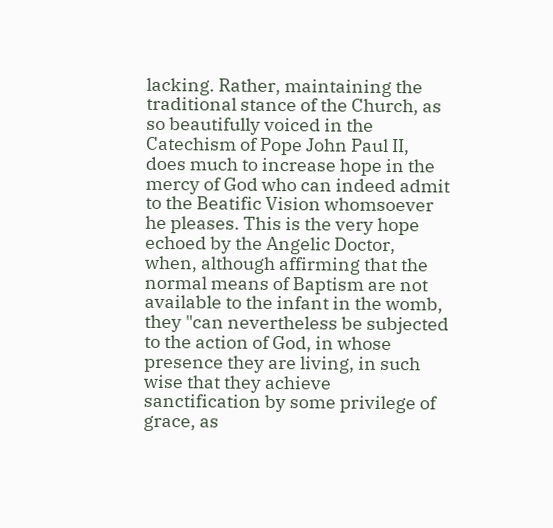lacking. Rather, maintaining the traditional stance of the Church, as so beautifully voiced in the Catechism of Pope John Paul II, does much to increase hope in the mercy of God who can indeed admit to the Beatific Vision whomsoever he pleases. This is the very hope echoed by the Angelic Doctor, when, although affirming that the normal means of Baptism are not available to the infant in the womb, they "can nevertheless be subjected to the action of God, in whose presence they are living, in such wise that they achieve sanctification by some privilege of grace, as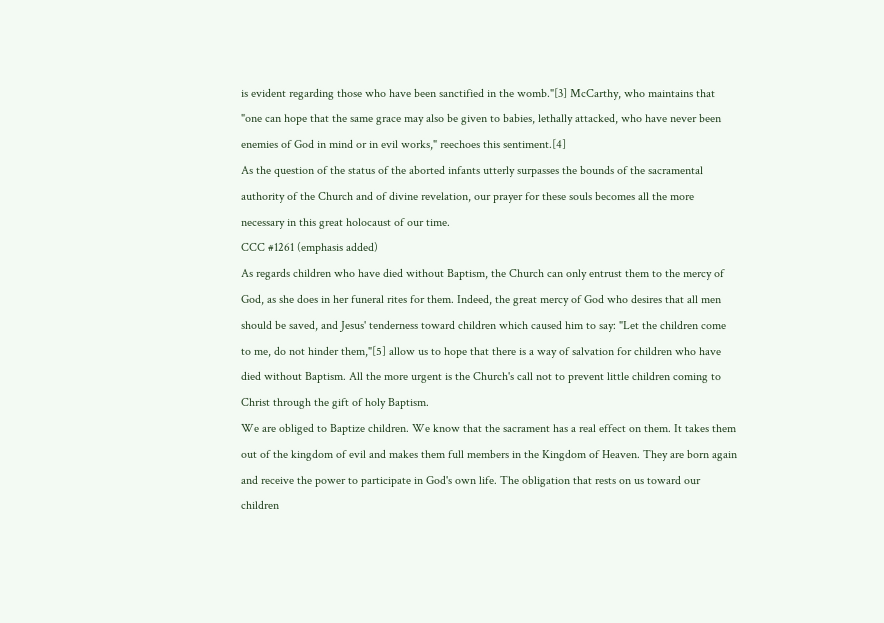is evident regarding those who have been sanctified in the womb."[3] McCarthy, who maintains that "one can hope that the same grace may also be given to babies, lethally attacked, who have never been enemies of God in mind or in evil works," reechoes this sentiment.[4]
As the question of the status of the aborted infants utterly surpasses the bounds of the sacramental authority of the Church and of divine revelation, our prayer for these souls becomes all the more necessary in this great holocaust of our time.
CCC #1261 (emphasis added)
As regards children who have died without Baptism, the Church can only entrust them to the mercy of God, as she does in her funeral rites for them. Indeed, the great mercy of God who desires that all men should be saved, and Jesus' tenderness toward children which caused him to say: "Let the children come to me, do not hinder them,"[5] allow us to hope that there is a way of salvation for children who have died without Baptism. All the more urgent is the Church's call not to prevent little children coming to Christ through the gift of holy Baptism.
We are obliged to Baptize children. We know that the sacrament has a real effect on them. It takes them out of the kingdom of evil and makes them full members in the Kingdom of Heaven. They are born again and receive the power to participate in God's own life. The obligation that rests on us toward our children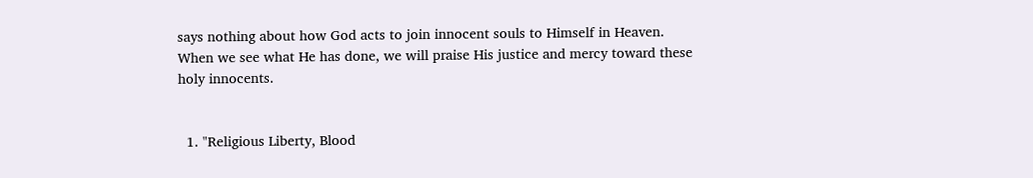says nothing about how God acts to join innocent souls to Himself in Heaven. When we see what He has done, we will praise His justice and mercy toward these holy innocents.


  1. "Religious Liberty, Blood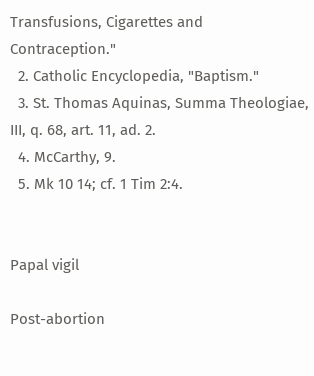Transfusions, Cigarettes and Contraception."
  2. Catholic Encyclopedia, "Baptism."
  3. St. Thomas Aquinas, Summa Theologiae, III, q. 68, art. 11, ad. 2.
  4. McCarthy, 9.
  5. Mk 10 14; cf. 1 Tim 2:4.


Papal vigil

Post-abortion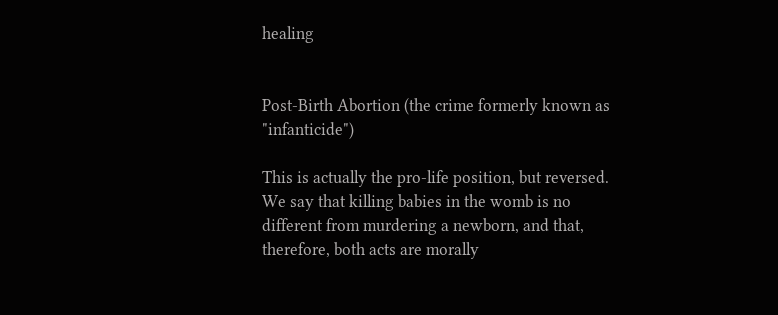healing


Post-Birth Abortion (the crime formerly known as "infanticide")

This is actually the pro-life position, but reversed. We say that killing babies in the womb is no different from murdering a newborn, and that, therefore, both acts are morally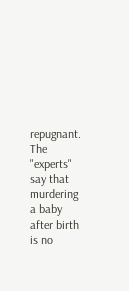repugnant. The "experts" say that murdering a baby after birth is no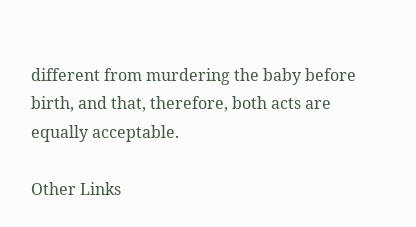different from murdering the baby before birth, and that, therefore, both acts are equally acceptable.

Other Links